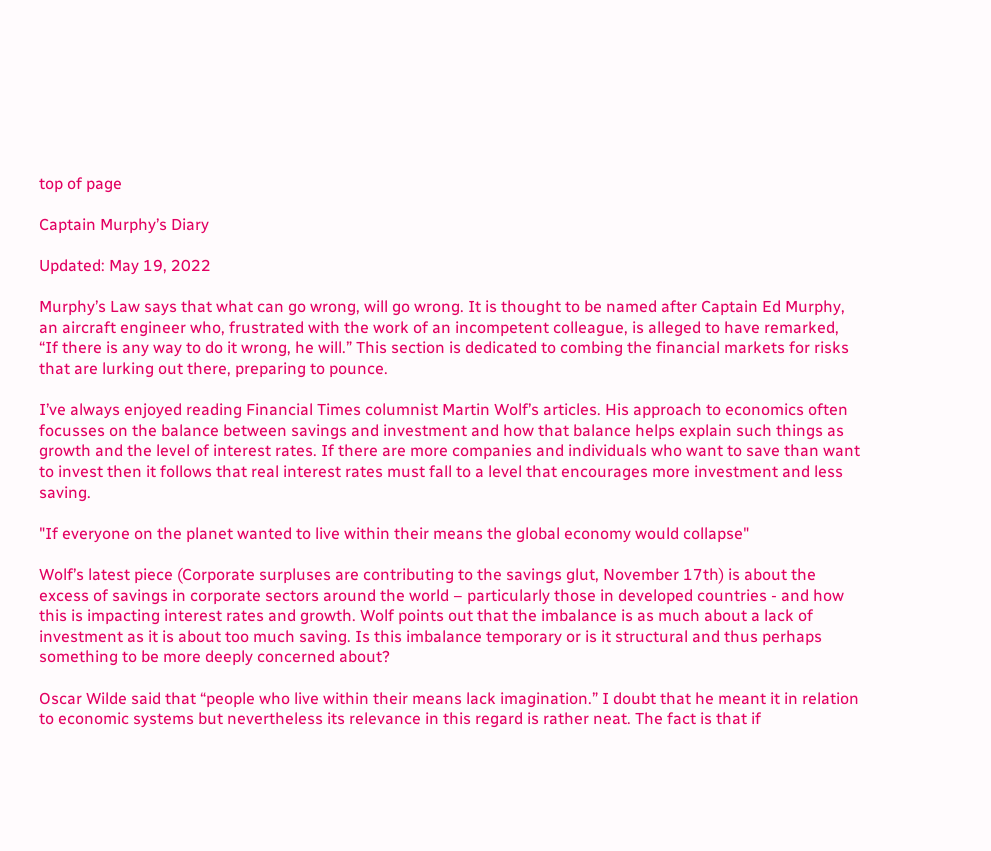top of page

Captain Murphy’s Diary

Updated: May 19, 2022

Murphy’s Law says that what can go wrong, will go wrong. It is thought to be named after Captain Ed Murphy, an aircraft engineer who, frustrated with the work of an incompetent colleague, is alleged to have remarked, “If there is any way to do it wrong, he will.” This section is dedicated to combing the financial markets for risks that are lurking out there, preparing to pounce.

I’ve always enjoyed reading Financial Times columnist Martin Wolf’s articles. His approach to economics often focusses on the balance between savings and investment and how that balance helps explain such things as growth and the level of interest rates. If there are more companies and individuals who want to save than want to invest then it follows that real interest rates must fall to a level that encourages more investment and less saving.

"If everyone on the planet wanted to live within their means the global economy would collapse"

Wolf’s latest piece (Corporate surpluses are contributing to the savings glut, November 17th) is about the excess of savings in corporate sectors around the world – particularly those in developed countries - and how this is impacting interest rates and growth. Wolf points out that the imbalance is as much about a lack of investment as it is about too much saving. Is this imbalance temporary or is it structural and thus perhaps something to be more deeply concerned about?

Oscar Wilde said that “people who live within their means lack imagination.” I doubt that he meant it in relation to economic systems but nevertheless its relevance in this regard is rather neat. The fact is that if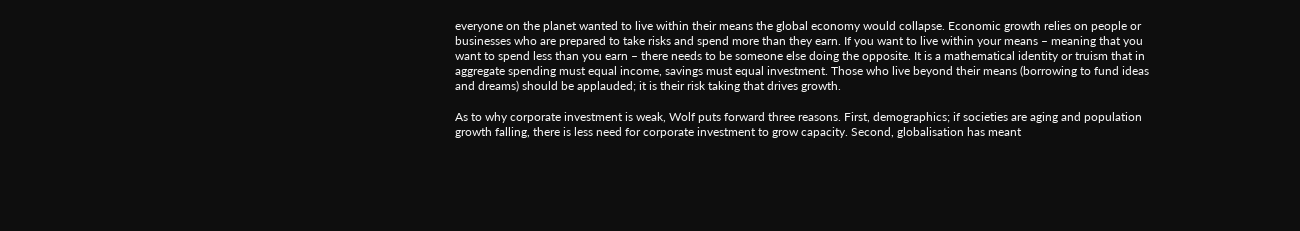everyone on the planet wanted to live within their means the global economy would collapse. Economic growth relies on people or businesses who are prepared to take risks and spend more than they earn. If you want to live within your means – meaning that you want to spend less than you earn – there needs to be someone else doing the opposite. It is a mathematical identity or truism that in aggregate spending must equal income, savings must equal investment. Those who live beyond their means (borrowing to fund ideas and dreams) should be applauded; it is their risk taking that drives growth.

As to why corporate investment is weak, Wolf puts forward three reasons. First, demographics; if societies are aging and population growth falling, there is less need for corporate investment to grow capacity. Second, globalisation has meant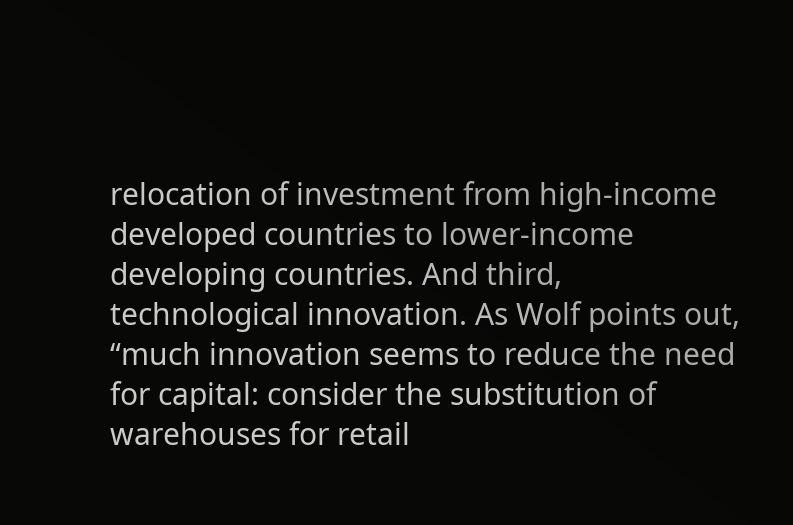relocation of investment from high-income developed countries to lower-income developing countries. And third, technological innovation. As Wolf points out, “much innovation seems to reduce the need for capital: consider the substitution of warehouses for retail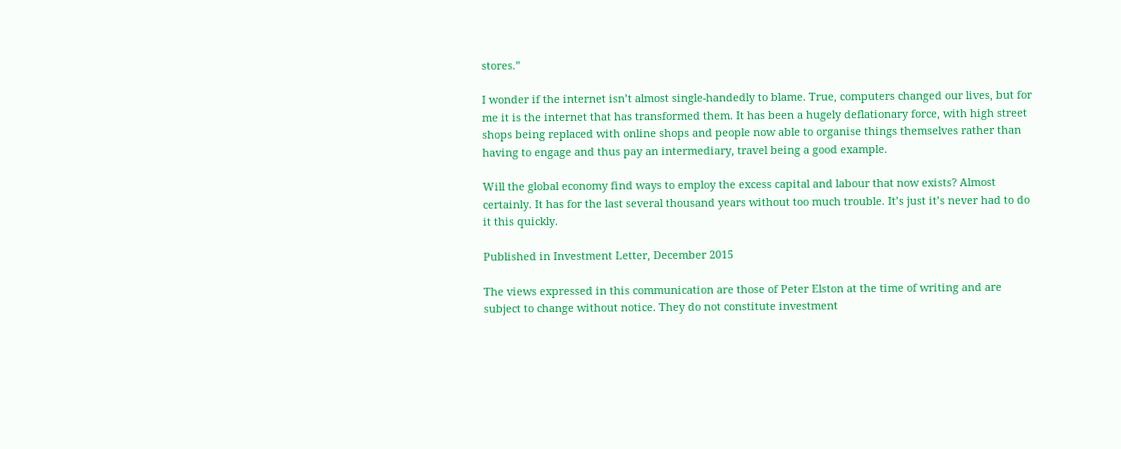stores.”

I wonder if the internet isn’t almost single-handedly to blame. True, computers changed our lives, but for me it is the internet that has transformed them. It has been a hugely deflationary force, with high street shops being replaced with online shops and people now able to organise things themselves rather than having to engage and thus pay an intermediary, travel being a good example.

Will the global economy find ways to employ the excess capital and labour that now exists? Almost certainly. It has for the last several thousand years without too much trouble. It’s just it’s never had to do it this quickly.

Published in Investment Letter, December 2015

The views expressed in this communication are those of Peter Elston at the time of writing and are subject to change without notice. They do not constitute investment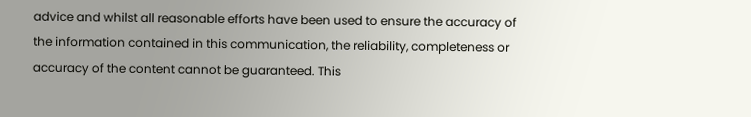advice and whilst all reasonable efforts have been used to ensure the accuracy of the information contained in this communication, the reliability, completeness or accuracy of the content cannot be guaranteed. This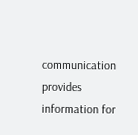communication provides information for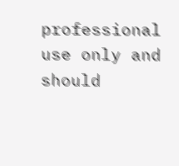professional use only and should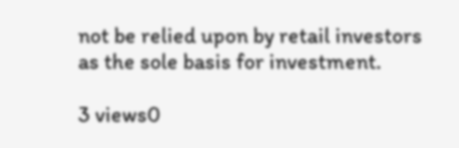not be relied upon by retail investors as the sole basis for investment.

3 views0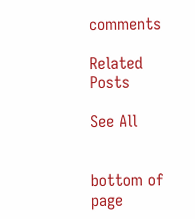comments

Related Posts

See All


bottom of page